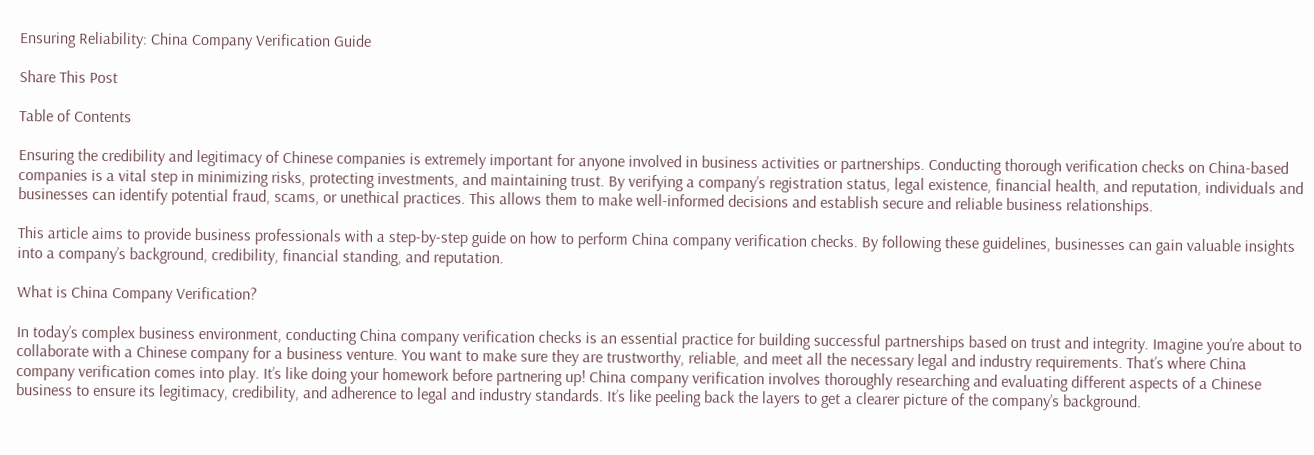Ensuring Reliability: China Company Verification Guide

Share This Post

Table of Contents

Ensuring the credibility and legitimacy of Chinese companies is extremely important for anyone involved in business activities or partnerships. Conducting thorough verification checks on China-based companies is a vital step in minimizing risks, protecting investments, and maintaining trust. By verifying a company’s registration status, legal existence, financial health, and reputation, individuals and businesses can identify potential fraud, scams, or unethical practices. This allows them to make well-informed decisions and establish secure and reliable business relationships.

This article aims to provide business professionals with a step-by-step guide on how to perform China company verification checks. By following these guidelines, businesses can gain valuable insights into a company’s background, credibility, financial standing, and reputation.

What is China Company Verification?

In today’s complex business environment, conducting China company verification checks is an essential practice for building successful partnerships based on trust and integrity. Imagine you’re about to collaborate with a Chinese company for a business venture. You want to make sure they are trustworthy, reliable, and meet all the necessary legal and industry requirements. That’s where China company verification comes into play. It’s like doing your homework before partnering up! China company verification involves thoroughly researching and evaluating different aspects of a Chinese business to ensure its legitimacy, credibility, and adherence to legal and industry standards. It’s like peeling back the layers to get a clearer picture of the company’s background.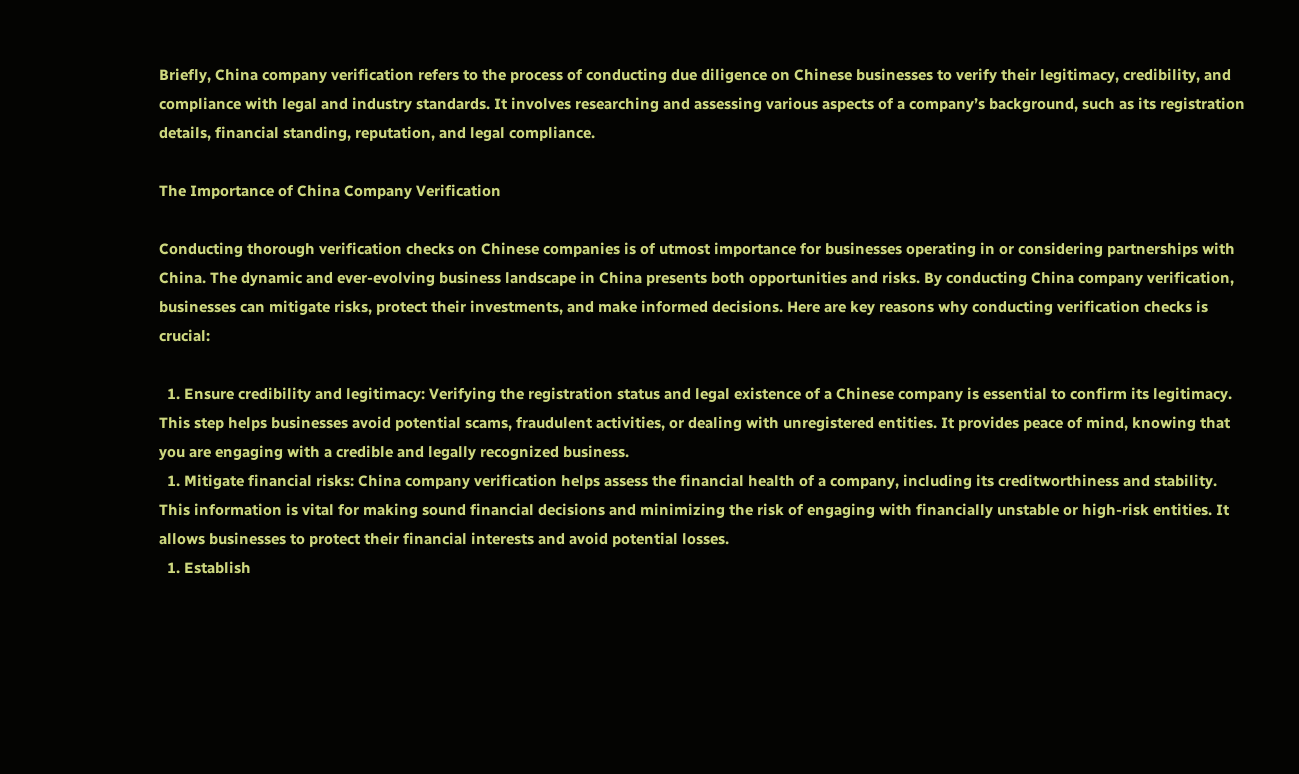Briefly, China company verification refers to the process of conducting due diligence on Chinese businesses to verify their legitimacy, credibility, and compliance with legal and industry standards. It involves researching and assessing various aspects of a company’s background, such as its registration details, financial standing, reputation, and legal compliance.

The Importance of China Company Verification

Conducting thorough verification checks on Chinese companies is of utmost importance for businesses operating in or considering partnerships with China. The dynamic and ever-evolving business landscape in China presents both opportunities and risks. By conducting China company verification, businesses can mitigate risks, protect their investments, and make informed decisions. Here are key reasons why conducting verification checks is crucial:

  1. Ensure credibility and legitimacy: Verifying the registration status and legal existence of a Chinese company is essential to confirm its legitimacy. This step helps businesses avoid potential scams, fraudulent activities, or dealing with unregistered entities. It provides peace of mind, knowing that you are engaging with a credible and legally recognized business.
  1. Mitigate financial risks: China company verification helps assess the financial health of a company, including its creditworthiness and stability. This information is vital for making sound financial decisions and minimizing the risk of engaging with financially unstable or high-risk entities. It allows businesses to protect their financial interests and avoid potential losses.
  1. Establish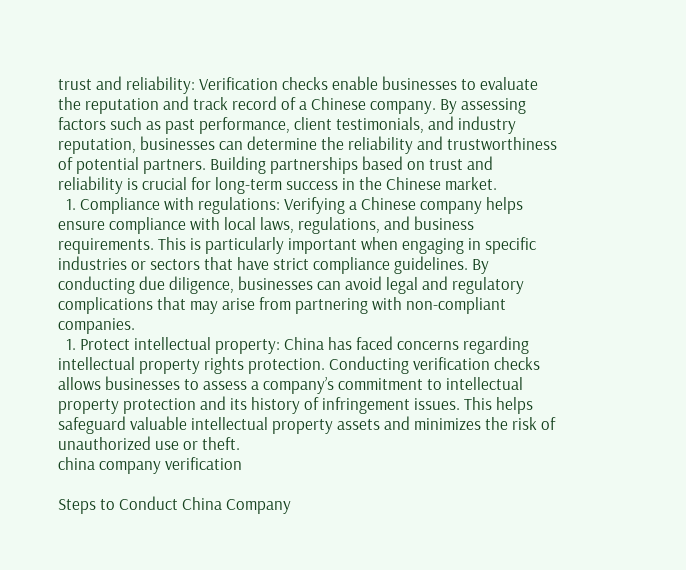trust and reliability: Verification checks enable businesses to evaluate the reputation and track record of a Chinese company. By assessing factors such as past performance, client testimonials, and industry reputation, businesses can determine the reliability and trustworthiness of potential partners. Building partnerships based on trust and reliability is crucial for long-term success in the Chinese market.
  1. Compliance with regulations: Verifying a Chinese company helps ensure compliance with local laws, regulations, and business requirements. This is particularly important when engaging in specific industries or sectors that have strict compliance guidelines. By conducting due diligence, businesses can avoid legal and regulatory complications that may arise from partnering with non-compliant companies.
  1. Protect intellectual property: China has faced concerns regarding intellectual property rights protection. Conducting verification checks allows businesses to assess a company’s commitment to intellectual property protection and its history of infringement issues. This helps safeguard valuable intellectual property assets and minimizes the risk of unauthorized use or theft.
china company verification

Steps to Conduct China Company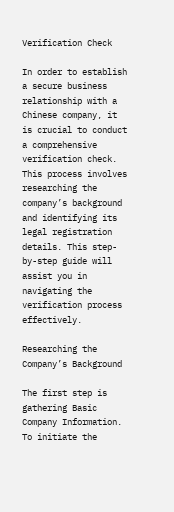Verification Check

In order to establish a secure business relationship with a Chinese company, it is crucial to conduct a comprehensive verification check. This process involves researching the company’s background and identifying its legal registration details. This step-by-step guide will assist you in navigating the verification process effectively.

Researching the Company’s Background

The first step is gathering Basic Company Information. To initiate the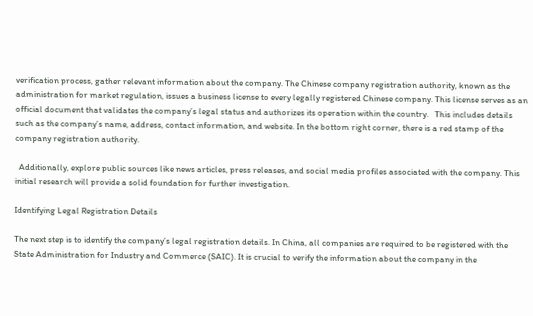verification process, gather relevant information about the company. The Chinese company registration authority, known as the administration for market regulation, issues a business license to every legally registered Chinese company. This license serves as an official document that validates the company’s legal status and authorizes its operation within the country.   This includes details such as the company’s name, address, contact information, and website. In the bottom right corner, there is a red stamp of the company registration authority.

  Additionally, explore public sources like news articles, press releases, and social media profiles associated with the company. This initial research will provide a solid foundation for further investigation.

Identifying Legal Registration Details

The next step is to identify the company’s legal registration details. In China, all companies are required to be registered with the State Administration for Industry and Commerce (SAIC). It is crucial to verify the information about the company in the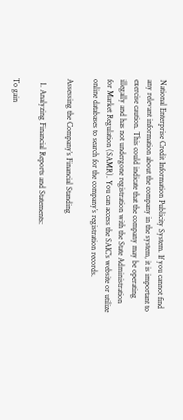National Enterprise Credit Information Publicity System. If you cannot find any relevant information about the company in the system, it is important to exercise caution. This could indicate that the company may be operating illegally and has not undergone registration with the State Administration for Market Regulation (SAMR). You can access the SAIC’s website or utilize online databases to search for the company’s registration records.

Assessing the Company’s Financial Standing

  1. Analyzing Financial Reports and Statements:

To gain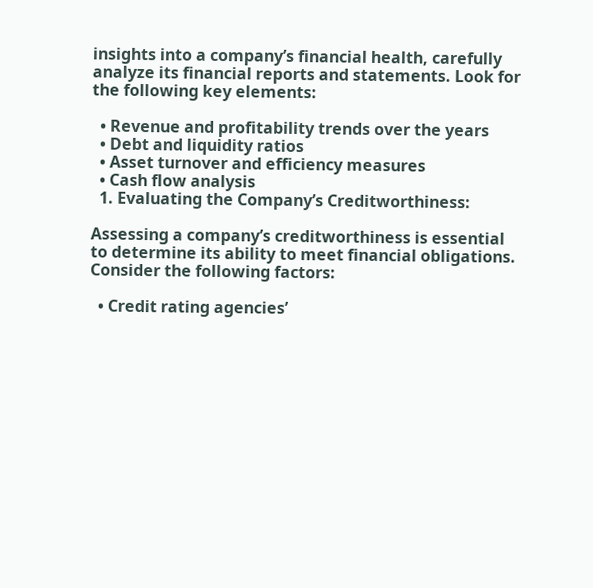insights into a company’s financial health, carefully analyze its financial reports and statements. Look for the following key elements:

  • Revenue and profitability trends over the years
  • Debt and liquidity ratios
  • Asset turnover and efficiency measures
  • Cash flow analysis
  1. Evaluating the Company’s Creditworthiness:

Assessing a company’s creditworthiness is essential to determine its ability to meet financial obligations. Consider the following factors:

  • Credit rating agencies’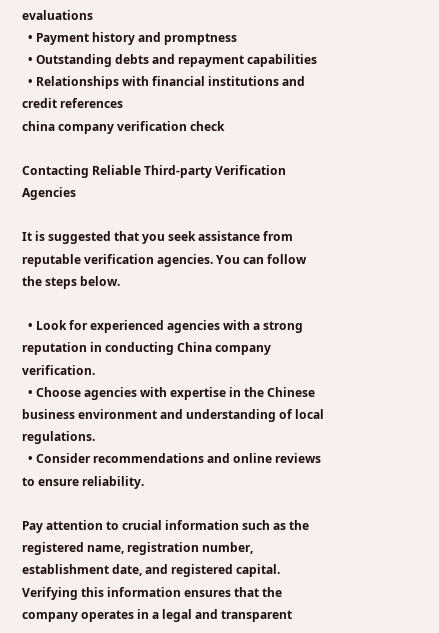evaluations
  • Payment history and promptness
  • Outstanding debts and repayment capabilities
  • Relationships with financial institutions and credit references
china company verification check

Contacting Reliable Third-party Verification Agencies

It is suggested that you seek assistance from reputable verification agencies. You can follow the steps below.

  • Look for experienced agencies with a strong reputation in conducting China company verification.
  • Choose agencies with expertise in the Chinese business environment and understanding of local regulations.
  • Consider recommendations and online reviews to ensure reliability.

Pay attention to crucial information such as the registered name, registration number, establishment date, and registered capital. Verifying this information ensures that the company operates in a legal and transparent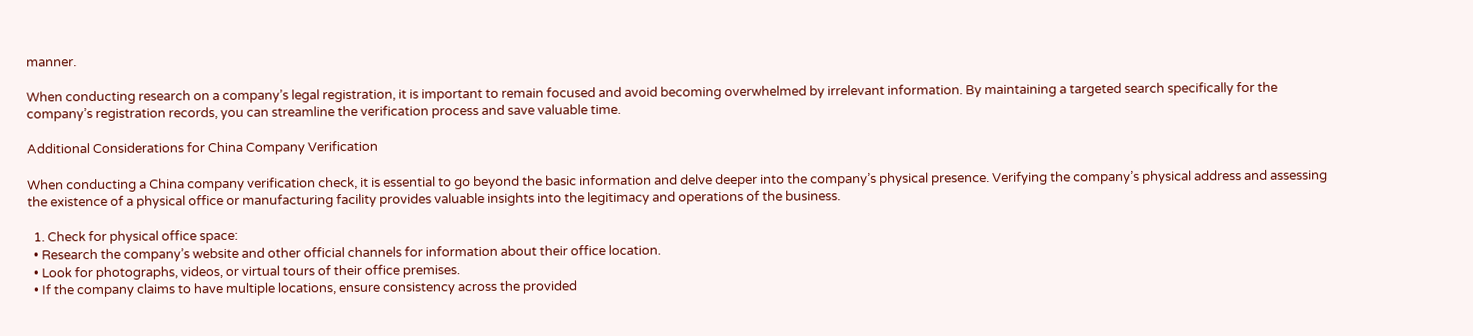manner.

When conducting research on a company’s legal registration, it is important to remain focused and avoid becoming overwhelmed by irrelevant information. By maintaining a targeted search specifically for the company’s registration records, you can streamline the verification process and save valuable time.

Additional Considerations for China Company Verification

When conducting a China company verification check, it is essential to go beyond the basic information and delve deeper into the company’s physical presence. Verifying the company’s physical address and assessing the existence of a physical office or manufacturing facility provides valuable insights into the legitimacy and operations of the business.

  1. Check for physical office space:
  • Research the company’s website and other official channels for information about their office location.
  • Look for photographs, videos, or virtual tours of their office premises.
  • If the company claims to have multiple locations, ensure consistency across the provided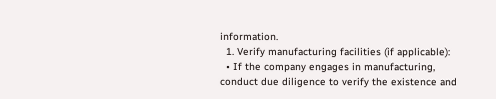information.
  1. Verify manufacturing facilities (if applicable):
  • If the company engages in manufacturing, conduct due diligence to verify the existence and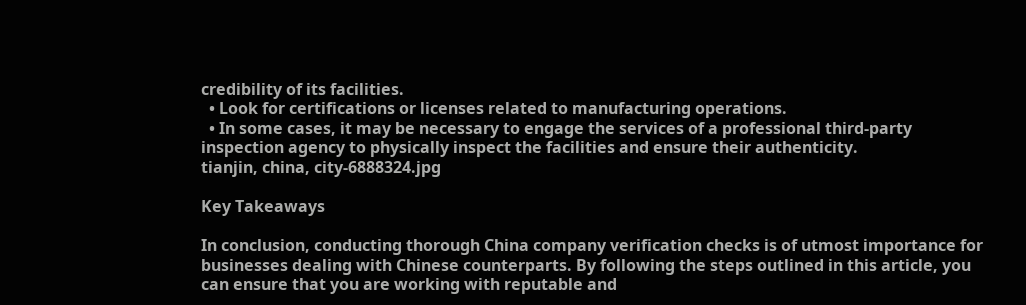credibility of its facilities.
  • Look for certifications or licenses related to manufacturing operations.
  • In some cases, it may be necessary to engage the services of a professional third-party inspection agency to physically inspect the facilities and ensure their authenticity.
tianjin, china, city-6888324.jpg

Key Takeaways

In conclusion, conducting thorough China company verification checks is of utmost importance for businesses dealing with Chinese counterparts. By following the steps outlined in this article, you can ensure that you are working with reputable and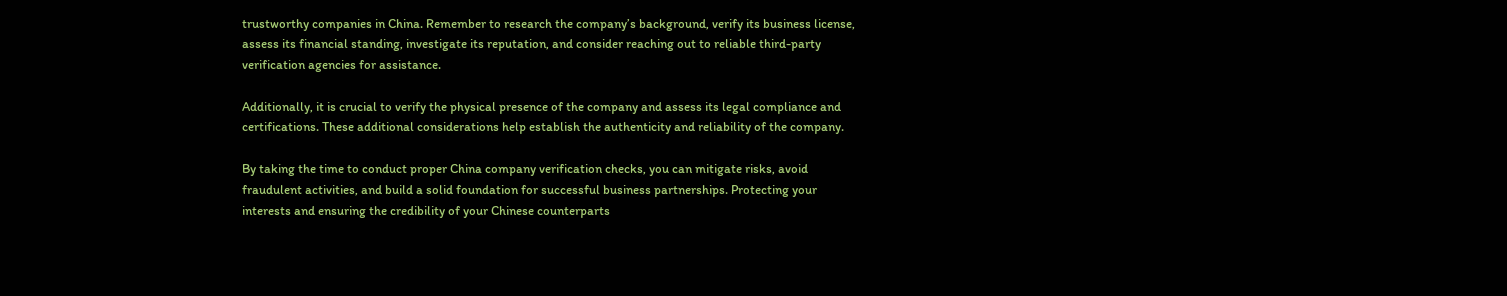trustworthy companies in China. Remember to research the company’s background, verify its business license, assess its financial standing, investigate its reputation, and consider reaching out to reliable third-party verification agencies for assistance.

Additionally, it is crucial to verify the physical presence of the company and assess its legal compliance and certifications. These additional considerations help establish the authenticity and reliability of the company.

By taking the time to conduct proper China company verification checks, you can mitigate risks, avoid fraudulent activities, and build a solid foundation for successful business partnerships. Protecting your interests and ensuring the credibility of your Chinese counterparts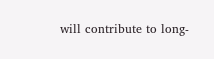will contribute to long-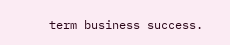term business success.